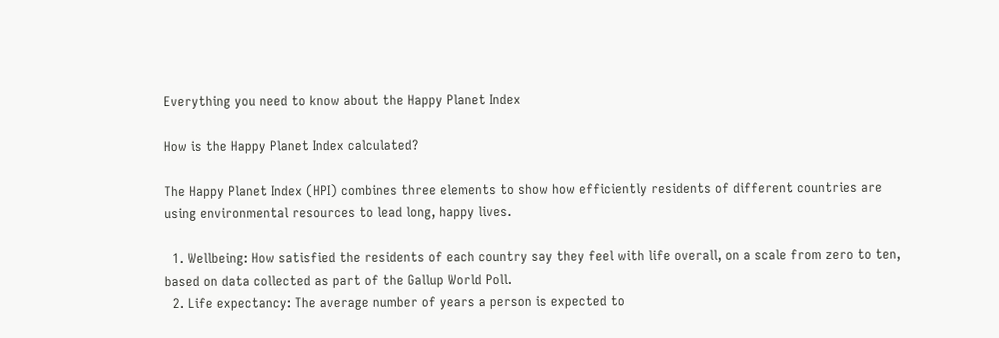Everything you need to know about the Happy Planet Index

How is the Happy Planet Index calculated?

The Happy Planet Index (HPI) combines three elements to show how efficiently residents of different countries are using environmental resources to lead long, happy lives.

  1. Wellbeing: How satisfied the residents of each country say they feel with life overall, on a scale from zero to ten, based on data collected as part of the Gallup World Poll.
  2. Life expectancy: The average number of years a person is expected to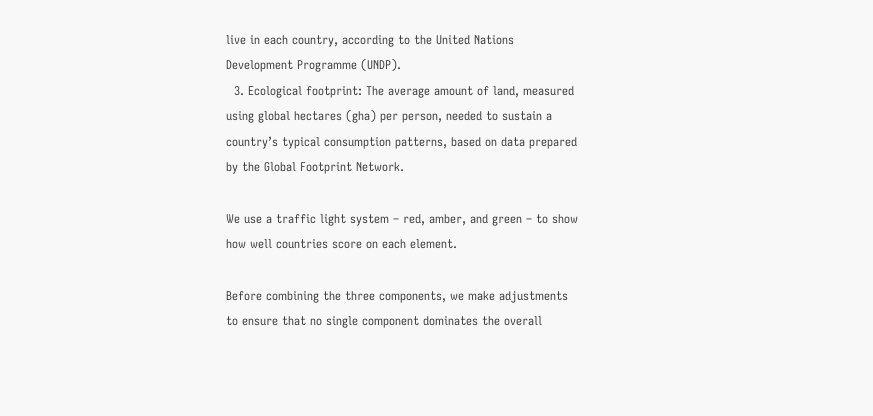live in each country, according to the United Nations Development Programme (UNDP).
  3. Ecological footprint: The average amount of land, measured using global hectares (gha) per person, needed to sustain a country’s typical consumption patterns, based on data prepared by the Global Footprint Network.

We use a traffic light system – red, amber, and green – to show how well countries score on each element.

Before combining the three components, we make adjustments to ensure that no single component dominates the overall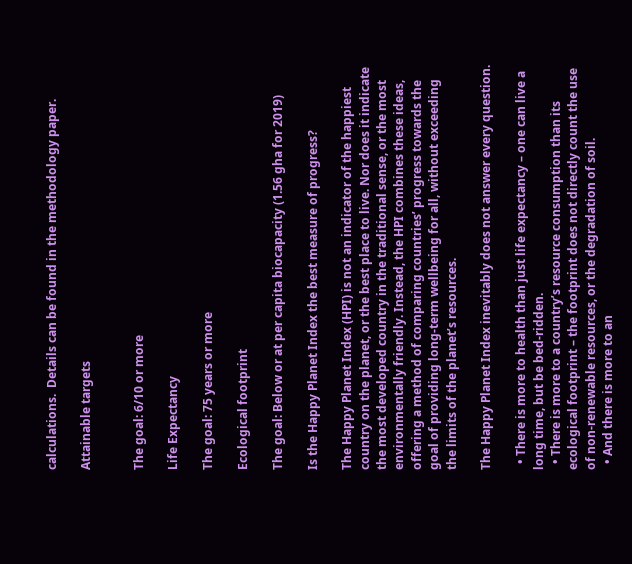calculations.  Details can be found in the methodology paper.

Attainable targets


The goal: 6/10 or more

Life Expectancy

The goal: 75 years or more

Ecological footprint

The goal: Below or at per capita biocapacity (1.56 gha for 2019)

Is the Happy Planet Index the best measure of progress?

The Happy Planet Index (HPI) is not an indicator of the happiest country on the planet, or the best place to live. Nor does it indicate the most developed country in the traditional sense, or the most environmentally friendly. Instead, the HPI combines these ideas, offering a method of comparing countries’ progress towards the goal of providing long-term wellbeing for all, without exceeding the limits of the planet’s resources.

The Happy Planet Index inevitably does not answer every question.

  • There is more to health than just life expectancy – one can live a long time, but be bed-ridden.
  • There is more to a country’s resource consumption than its ecological footprint – the footprint does not directly count the use of non-renewable resources, or the degradation of soil.
  • And there is more to an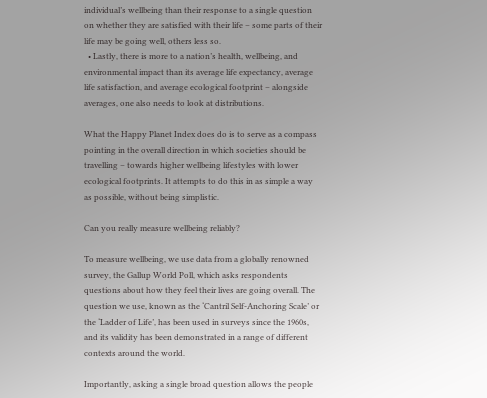individual’s wellbeing than their response to a single question on whether they are satisfied with their life – some parts of their life may be going well, others less so.
  • Lastly, there is more to a nation’s health, wellbeing, and environmental impact than its average life expectancy, average life satisfaction, and average ecological footprint – alongside averages, one also needs to look at distributions.

What the Happy Planet Index does do is to serve as a compass pointing in the overall direction in which societies should be travelling – towards higher wellbeing lifestyles with lower ecological footprints. It attempts to do this in as simple a way as possible, without being simplistic.

Can you really measure wellbeing reliably?

To measure wellbeing, we use data from a globally renowned survey, the Gallup World Poll, which asks respondents questions about how they feel their lives are going overall. The question we use, known as the ‘Cantril Self-Anchoring Scale’ or the ‘Ladder of Life’, has been used in surveys since the 1960s, and its validity has been demonstrated in a range of different contexts around the world.

Importantly, asking a single broad question allows the people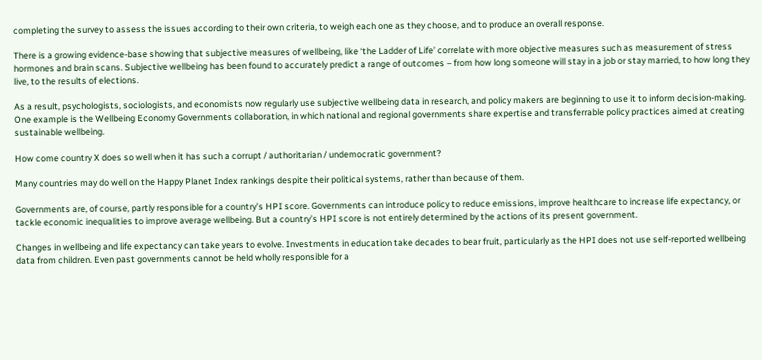completing the survey to assess the issues according to their own criteria, to weigh each one as they choose, and to produce an overall response.

There is a growing evidence-base showing that subjective measures of wellbeing, like ‘the Ladder of Life’ correlate with more objective measures such as measurement of stress hormones and brain scans. Subjective wellbeing has been found to accurately predict a range of outcomes – from how long someone will stay in a job or stay married, to how long they live, to the results of elections.

As a result, psychologists, sociologists, and economists now regularly use subjective wellbeing data in research, and policy makers are beginning to use it to inform decision-making. One example is the Wellbeing Economy Governments collaboration, in which national and regional governments share expertise and transferrable policy practices aimed at creating sustainable wellbeing.

How come country X does so well when it has such a corrupt / authoritarian / undemocratic government?

Many countries may do well on the Happy Planet Index rankings despite their political systems, rather than because of them.

Governments are, of course, partly responsible for a country’s HPI score. Governments can introduce policy to reduce emissions, improve healthcare to increase life expectancy, or tackle economic inequalities to improve average wellbeing. But a country’s HPI score is not entirely determined by the actions of its present government.

Changes in wellbeing and life expectancy can take years to evolve. Investments in education take decades to bear fruit, particularly as the HPI does not use self-reported wellbeing data from children. Even past governments cannot be held wholly responsible for a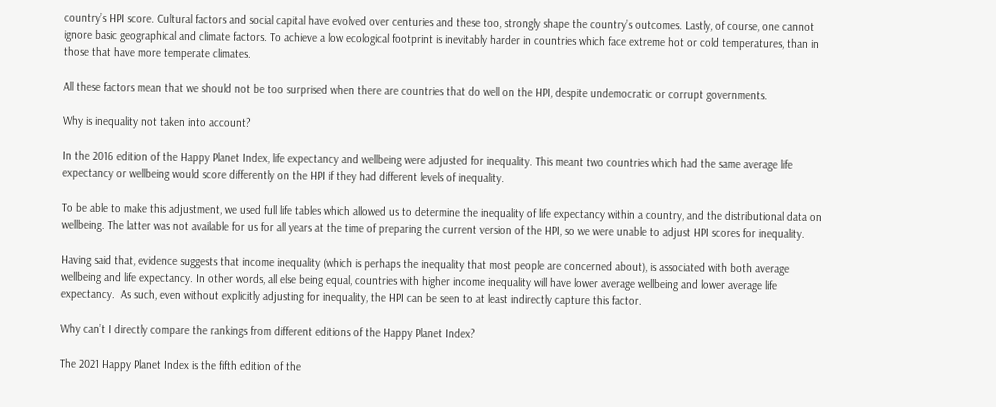country’s HPI score. Cultural factors and social capital have evolved over centuries and these too, strongly shape the country’s outcomes. Lastly, of course, one cannot ignore basic geographical and climate factors. To achieve a low ecological footprint is inevitably harder in countries which face extreme hot or cold temperatures, than in those that have more temperate climates.

All these factors mean that we should not be too surprised when there are countries that do well on the HPI, despite undemocratic or corrupt governments.

Why is inequality not taken into account?

In the 2016 edition of the Happy Planet Index, life expectancy and wellbeing were adjusted for inequality. This meant two countries which had the same average life expectancy or wellbeing would score differently on the HPI if they had different levels of inequality.

To be able to make this adjustment, we used full life tables which allowed us to determine the inequality of life expectancy within a country, and the distributional data on wellbeing. The latter was not available for us for all years at the time of preparing the current version of the HPI, so we were unable to adjust HPI scores for inequality.

Having said that, evidence suggests that income inequality (which is perhaps the inequality that most people are concerned about), is associated with both average wellbeing and life expectancy. In other words, all else being equal, countries with higher income inequality will have lower average wellbeing and lower average life expectancy.  As such, even without explicitly adjusting for inequality, the HPI can be seen to at least indirectly capture this factor.

Why can’t I directly compare the rankings from different editions of the Happy Planet Index?

The 2021 Happy Planet Index is the fifth edition of the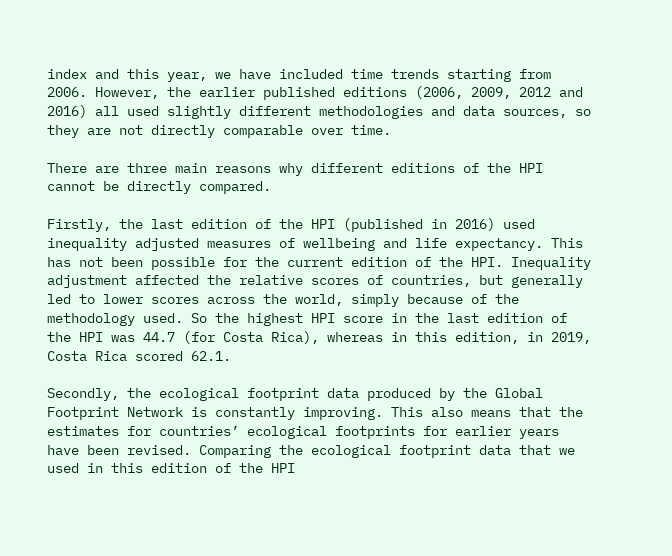index and this year, we have included time trends starting from 2006. However, the earlier published editions (2006, 2009, 2012 and 2016) all used slightly different methodologies and data sources, so they are not directly comparable over time.

There are three main reasons why different editions of the HPI cannot be directly compared.

Firstly, the last edition of the HPI (published in 2016) used inequality adjusted measures of wellbeing and life expectancy. This has not been possible for the current edition of the HPI. Inequality adjustment affected the relative scores of countries, but generally led to lower scores across the world, simply because of the methodology used. So the highest HPI score in the last edition of the HPI was 44.7 (for Costa Rica), whereas in this edition, in 2019, Costa Rica scored 62.1.

Secondly, the ecological footprint data produced by the Global Footprint Network is constantly improving. This also means that the estimates for countries’ ecological footprints for earlier years have been revised. Comparing the ecological footprint data that we used in this edition of the HPI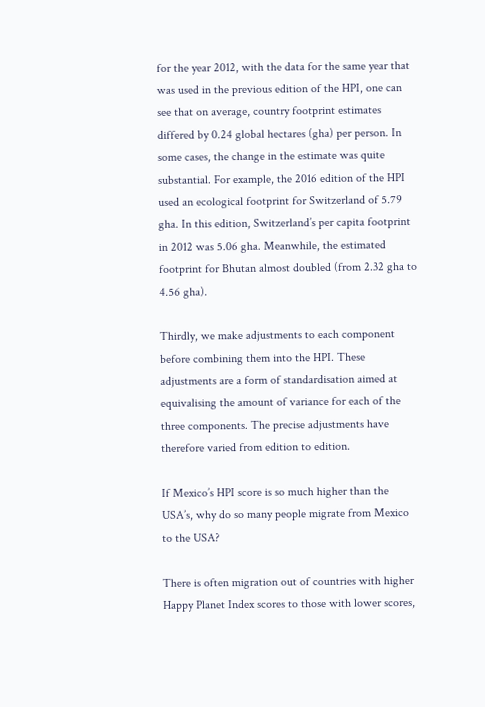for the year 2012, with the data for the same year that was used in the previous edition of the HPI, one can see that on average, country footprint estimates differed by 0.24 global hectares (gha) per person. In some cases, the change in the estimate was quite substantial. For example, the 2016 edition of the HPI used an ecological footprint for Switzerland of 5.79 gha. In this edition, Switzerland’s per capita footprint in 2012 was 5.06 gha. Meanwhile, the estimated footprint for Bhutan almost doubled (from 2.32 gha to 4.56 gha).

Thirdly, we make adjustments to each component before combining them into the HPI. These adjustments are a form of standardisation aimed at equivalising the amount of variance for each of the three components. The precise adjustments have therefore varied from edition to edition.

If Mexico’s HPI score is so much higher than the USA’s, why do so many people migrate from Mexico to the USA?

There is often migration out of countries with higher Happy Planet Index scores to those with lower scores,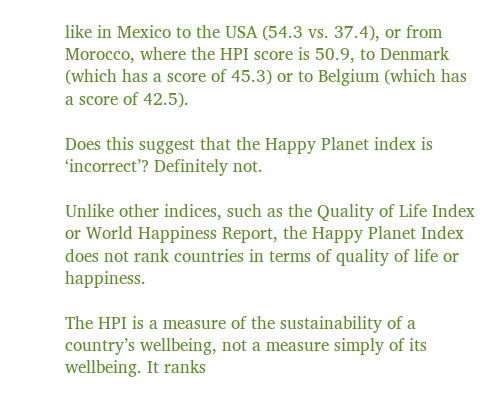like in Mexico to the USA (54.3 vs. 37.4), or from Morocco, where the HPI score is 50.9, to Denmark (which has a score of 45.3) or to Belgium (which has a score of 42.5).

Does this suggest that the Happy Planet index is ‘incorrect’? Definitely not.

Unlike other indices, such as the Quality of Life Index or World Happiness Report, the Happy Planet Index does not rank countries in terms of quality of life or happiness.

The HPI is a measure of the sustainability of a country’s wellbeing, not a measure simply of its wellbeing. It ranks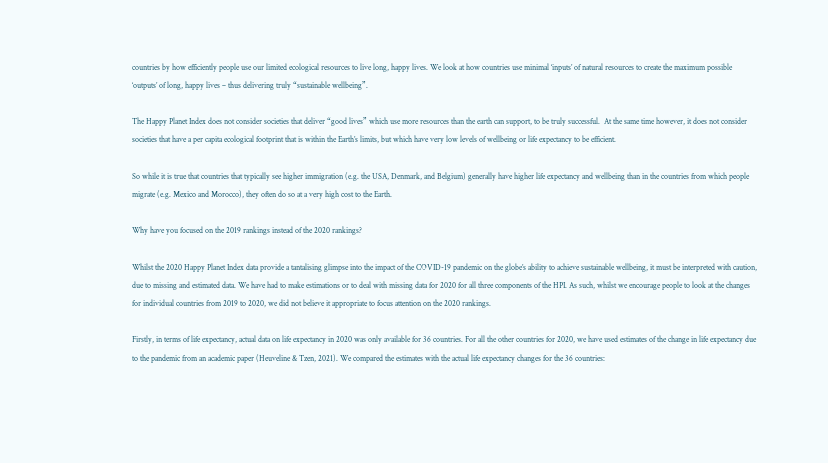countries by how efficiently people use our limited ecological resources to live long, happy lives. We look at how countries use minimal ‘inputs’ of natural resources to create the maximum possible  ‘outputs’ of long, happy lives – thus delivering truly “sustainable wellbeing”.

The Happy Planet Index does not consider societies that deliver “good lives” which use more resources than the earth can support, to be truly successful.  At the same time however, it does not consider societies that have a per capita ecological footprint that is within the Earth’s limits, but which have very low levels of wellbeing or life expectancy to be efficient.

So while it is true that countries that typically see higher immigration (e.g. the USA, Denmark, and Belgium) generally have higher life expectancy and wellbeing than in the countries from which people migrate (e.g. Mexico and Morocco), they often do so at a very high cost to the Earth.

Why have you focused on the 2019 rankings instead of the 2020 rankings?

Whilst the 2020 Happy Planet Index data provide a tantalising glimpse into the impact of the COVID-19 pandemic on the globe’s ability to achieve sustainable wellbeing, it must be interpreted with caution, due to missing and estimated data. We have had to make estimations or to deal with missing data for 2020 for all three components of the HPI. As such, whilst we encourage people to look at the changes for individual countries from 2019 to 2020, we did not believe it appropriate to focus attention on the 2020 rankings.

Firstly, in terms of life expectancy, actual data on life expectancy in 2020 was only available for 36 countries. For all the other countries for 2020, we have used estimates of the change in life expectancy due to the pandemic from an academic paper (Heuveline & Tzen, 2021). We compared the estimates with the actual life expectancy changes for the 36 countries: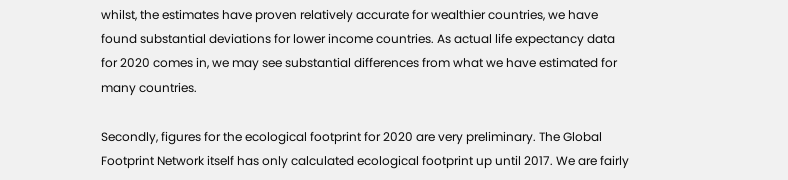whilst, the estimates have proven relatively accurate for wealthier countries, we have found substantial deviations for lower income countries. As actual life expectancy data for 2020 comes in, we may see substantial differences from what we have estimated for many countries.

Secondly, figures for the ecological footprint for 2020 are very preliminary. The Global Footprint Network itself has only calculated ecological footprint up until 2017. We are fairly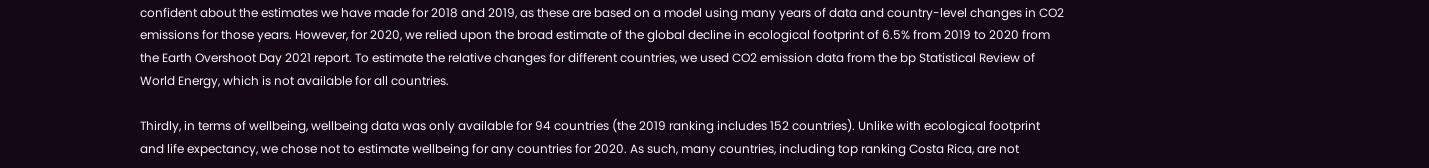confident about the estimates we have made for 2018 and 2019, as these are based on a model using many years of data and country-level changes in CO2 emissions for those years. However, for 2020, we relied upon the broad estimate of the global decline in ecological footprint of 6.5% from 2019 to 2020 from the Earth Overshoot Day 2021 report. To estimate the relative changes for different countries, we used CO2 emission data from the bp Statistical Review of World Energy, which is not available for all countries.

Thirdly, in terms of wellbeing, wellbeing data was only available for 94 countries (the 2019 ranking includes 152 countries). Unlike with ecological footprint and life expectancy, we chose not to estimate wellbeing for any countries for 2020. As such, many countries, including top ranking Costa Rica, are not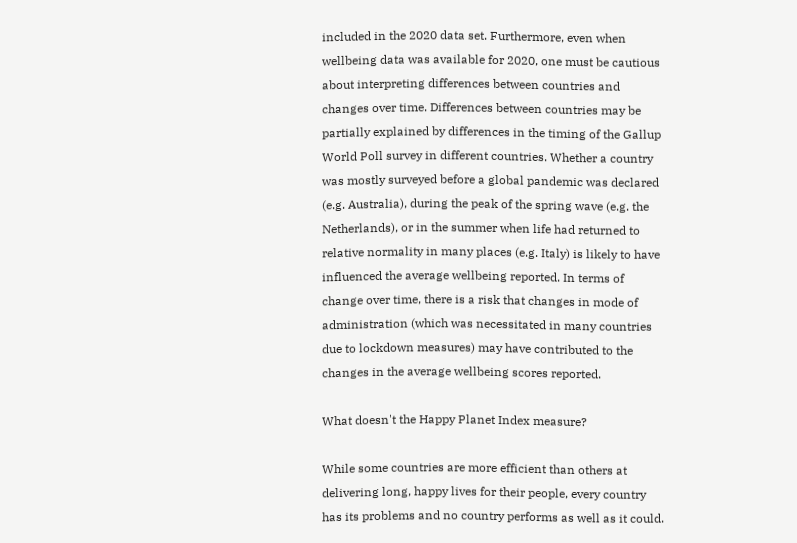included in the 2020 data set. Furthermore, even when wellbeing data was available for 2020, one must be cautious about interpreting differences between countries and changes over time. Differences between countries may be partially explained by differences in the timing of the Gallup World Poll survey in different countries. Whether a country was mostly surveyed before a global pandemic was declared (e.g. Australia), during the peak of the spring wave (e.g. the Netherlands), or in the summer when life had returned to relative normality in many places (e.g. Italy) is likely to have influenced the average wellbeing reported. In terms of change over time, there is a risk that changes in mode of administration (which was necessitated in many countries due to lockdown measures) may have contributed to the changes in the average wellbeing scores reported.

What doesn't the Happy Planet Index measure?

While some countries are more efficient than others at delivering long, happy lives for their people, every country has its problems and no country performs as well as it could.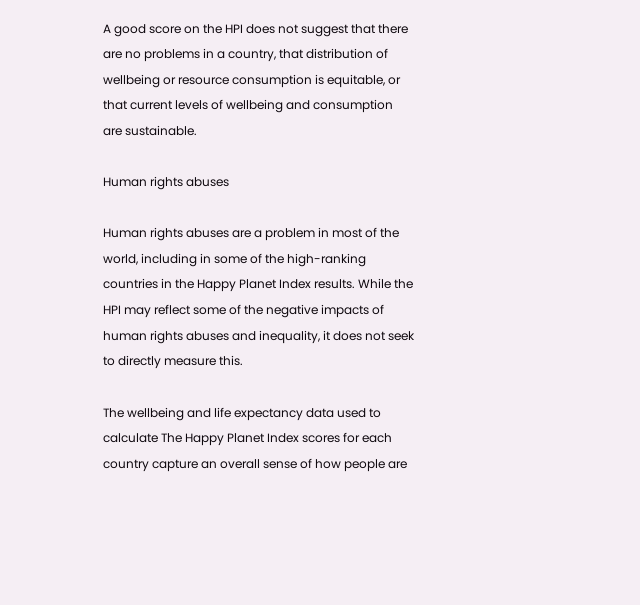A good score on the HPI does not suggest that there are no problems in a country, that distribution of wellbeing or resource consumption is equitable, or that current levels of wellbeing and consumption are sustainable.

Human rights abuses

Human rights abuses are a problem in most of the world, including in some of the high-ranking countries in the Happy Planet Index results. While the HPI may reflect some of the negative impacts of human rights abuses and inequality, it does not seek to directly measure this.

The wellbeing and life expectancy data used to calculate The Happy Planet Index scores for each country capture an overall sense of how people are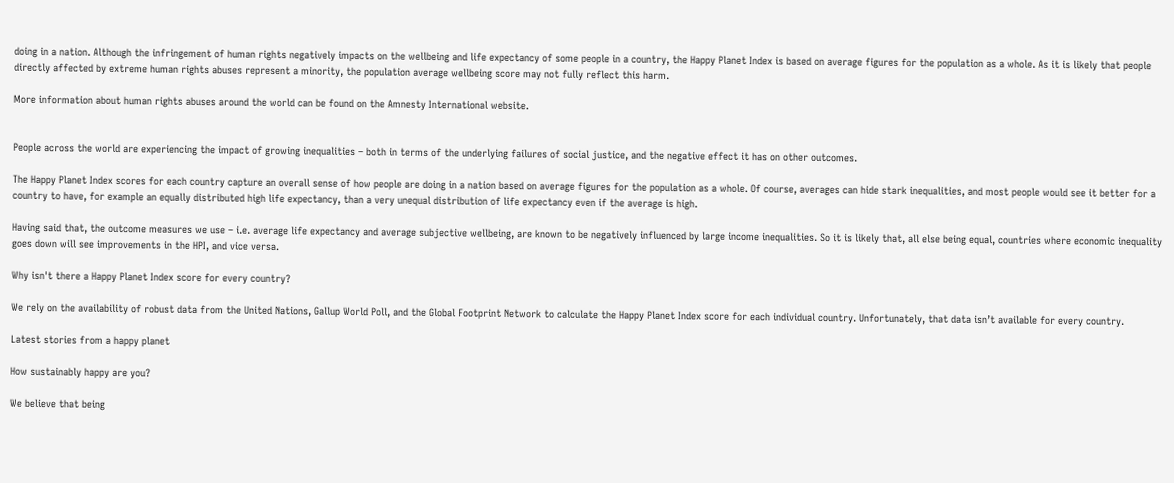doing in a nation. Although the infringement of human rights negatively impacts on the wellbeing and life expectancy of some people in a country, the Happy Planet Index is based on average figures for the population as a whole. As it is likely that people directly affected by extreme human rights abuses represent a minority, the population average wellbeing score may not fully reflect this harm.

More information about human rights abuses around the world can be found on the Amnesty International website.


People across the world are experiencing the impact of growing inequalities – both in terms of the underlying failures of social justice, and the negative effect it has on other outcomes.

The Happy Planet Index scores for each country capture an overall sense of how people are doing in a nation based on average figures for the population as a whole. Of course, averages can hide stark inequalities, and most people would see it better for a country to have, for example an equally distributed high life expectancy, than a very unequal distribution of life expectancy even if the average is high.

Having said that, the outcome measures we use – i.e. average life expectancy and average subjective wellbeing, are known to be negatively influenced by large income inequalities. So it is likely that, all else being equal, countries where economic inequality goes down will see improvements in the HPI, and vice versa.

Why isn't there a Happy Planet Index score for every country?

We rely on the availability of robust data from the United Nations, Gallup World Poll, and the Global Footprint Network to calculate the Happy Planet Index score for each individual country. Unfortunately, that data isn’t available for every country.

Latest stories from a happy planet

How sustainably happy are you?

We believe that being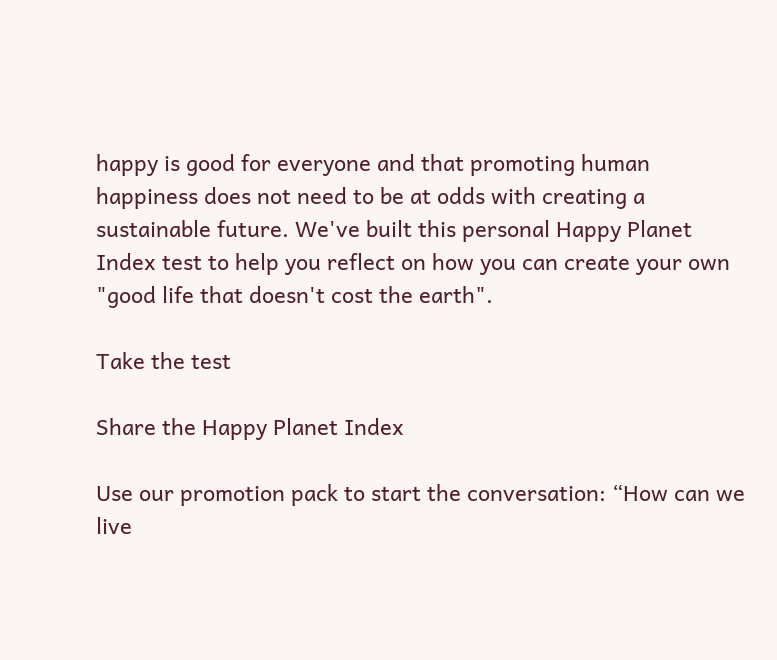happy is good for everyone and that promoting human happiness does not need to be at odds with creating a sustainable future. We've built this personal Happy Planet Index test to help you reflect on how you can create your own "good life that doesn't cost the earth".

Take the test

Share the Happy Planet Index

Use our promotion pack to start the conversation: “How can we live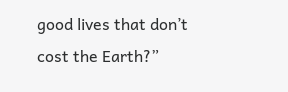good lives that don’t cost the Earth?”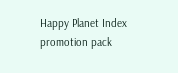Happy Planet Index promotion pack